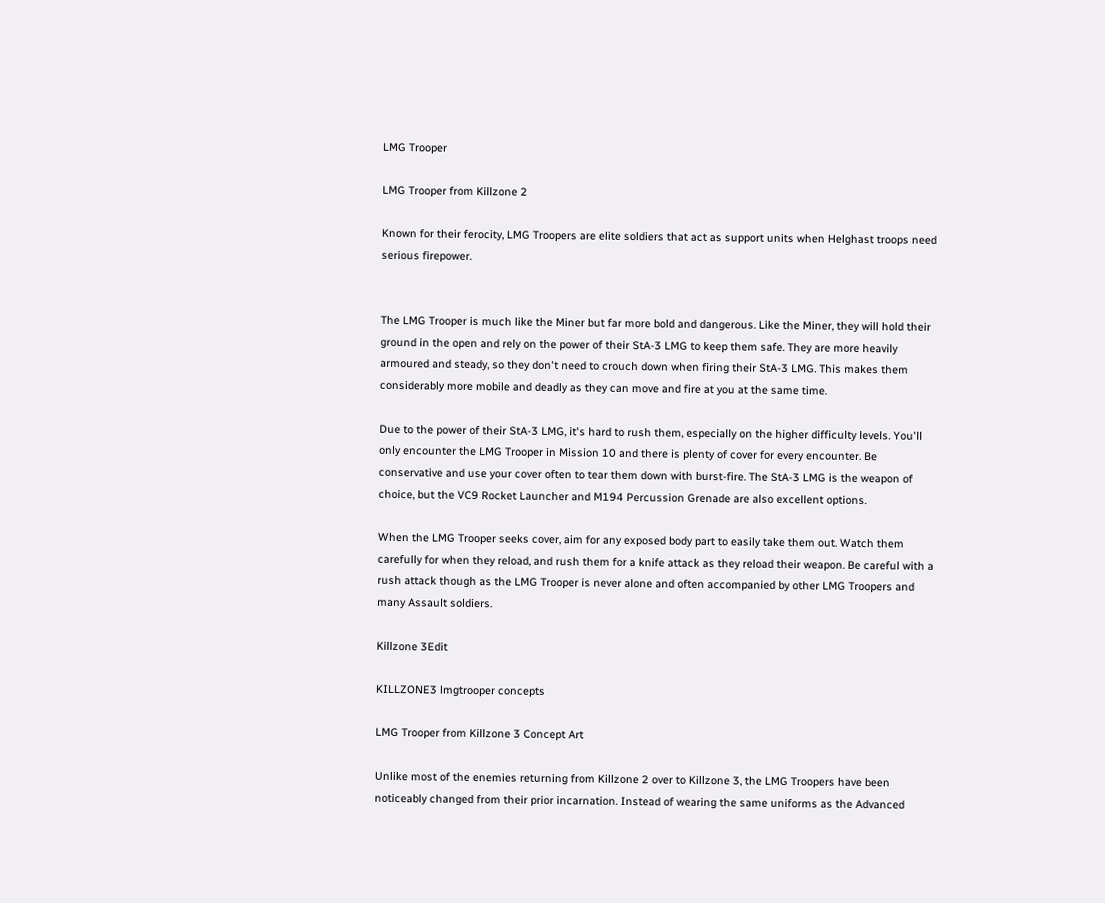LMG Trooper

LMG Trooper from Killzone 2

Known for their ferocity, LMG Troopers are elite soldiers that act as support units when Helghast troops need serious firepower.


The LMG Trooper is much like the Miner but far more bold and dangerous. Like the Miner, they will hold their ground in the open and rely on the power of their StA-3 LMG to keep them safe. They are more heavily armoured and steady, so they don't need to crouch down when firing their StA-3 LMG. This makes them considerably more mobile and deadly as they can move and fire at you at the same time.

Due to the power of their StA-3 LMG, it's hard to rush them, especially on the higher difficulty levels. You'll only encounter the LMG Trooper in Mission 10 and there is plenty of cover for every encounter. Be conservative and use your cover often to tear them down with burst-fire. The StA-3 LMG is the weapon of choice, but the VC9 Rocket Launcher and M194 Percussion Grenade are also excellent options.

When the LMG Trooper seeks cover, aim for any exposed body part to easily take them out. Watch them carefully for when they reload, and rush them for a knife attack as they reload their weapon. Be careful with a rush attack though as the LMG Trooper is never alone and often accompanied by other LMG Troopers and many Assault soldiers.

Killzone 3Edit

KILLZONE3 lmgtrooper concepts

LMG Trooper from Killzone 3 Concept Art

Unlike most of the enemies returning from Killzone 2 over to Killzone 3, the LMG Troopers have been noticeably changed from their prior incarnation. Instead of wearing the same uniforms as the Advanced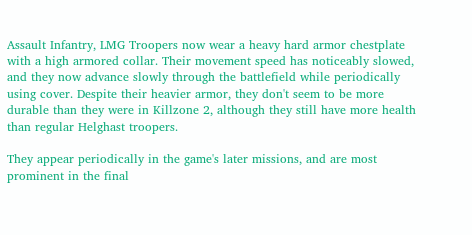Assault Infantry, LMG Troopers now wear a heavy hard armor chestplate with a high armored collar. Their movement speed has noticeably slowed, and they now advance slowly through the battlefield while periodically using cover. Despite their heavier armor, they don't seem to be more durable than they were in Killzone 2, although they still have more health than regular Helghast troopers.

They appear periodically in the game's later missions, and are most prominent in the final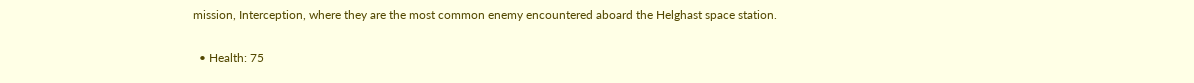mission, Interception, where they are the most common enemy encountered aboard the Helghast space station.


  • Health: 75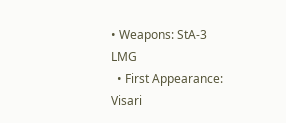• Weapons: StA-3 LMG
  • First Appearance: Visari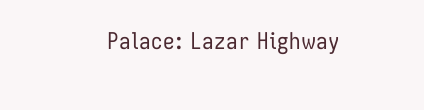Palace: Lazar Highway